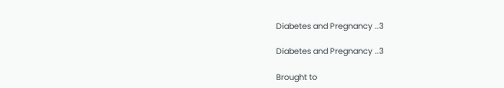Diabetes and Pregnancy ..3

Diabetes and Pregnancy ..3

Brought to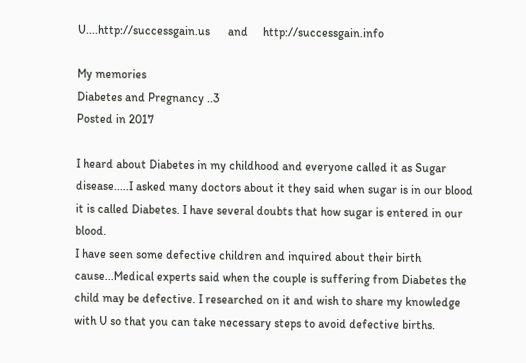U....http://successgain.us      and     http://successgain.info

My memories
Diabetes and Pregnancy ..3
Posted in 2017

I heard about Diabetes in my childhood and everyone called it as Sugar disease.....I asked many doctors about it they said when sugar is in our blood it is called Diabetes. I have several doubts that how sugar is entered in our blood.
I have seen some defective children and inquired about their birth cause...Medical experts said when the couple is suffering from Diabetes the child may be defective. I researched on it and wish to share my knowledge with U so that you can take necessary steps to avoid defective births.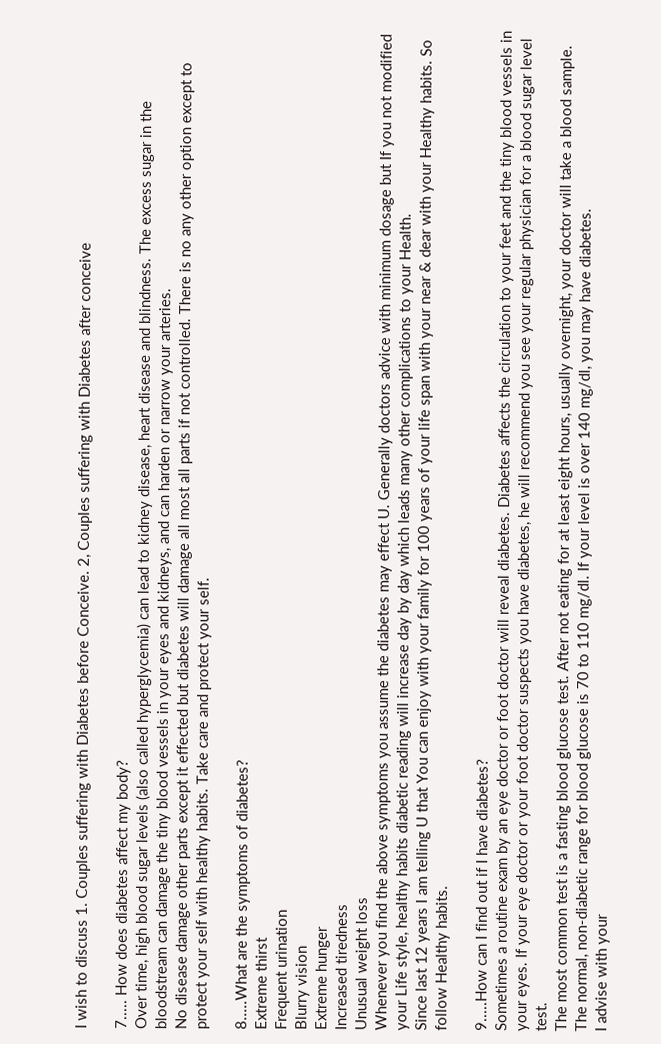I wish to discuss 1. Couples suffering with Diabetes before Conceive. 2, Couples suffering with Diabetes after conceive

7..... How does diabetes affect my body?
Over time, high blood sugar levels (also called hyperglycemia) can lead to kidney disease, heart disease and blindness. The excess sugar in the bloodstream can damage the tiny blood vessels in your eyes and kidneys, and can harden or narrow your arteries.
No disease damage other parts except it effected but diabetes will damage all most all parts if not controlled. There is no any other option except to protect your self with healthy habits. Take care and protect your self.

8.....What are the symptoms of diabetes?
Extreme thirst
Frequent urination
Blurry vision
Extreme hunger
Increased tiredness
Unusual weight loss
Whenever you find the above symptoms you assume the diabetes may effect U. Generally doctors advice with minimum dosage but If you not modified your Life style, healthy habits diabetic reading will increase day by day which leads many other complications to your Health.
Since last 12 years I am telling U that You can enjoy with your family for 100 years of your life span with your near & dear with your Healthy habits. So follow Healthy habits.

9.....How can I find out if I have diabetes?
Sometimes a routine exam by an eye doctor or foot doctor will reveal diabetes. Diabetes affects the circulation to your feet and the tiny blood vessels in your eyes. If your eye doctor or your foot doctor suspects you have diabetes, he will recommend you see your regular physician for a blood sugar level test.
The most common test is a fasting blood glucose test. After not eating for at least eight hours, usually overnight, your doctor will take a blood sample. The normal, non-diabetic range for blood glucose is 70 to 110 mg/dl. If your level is over 140 mg/dl, you may have diabetes.
I advise with your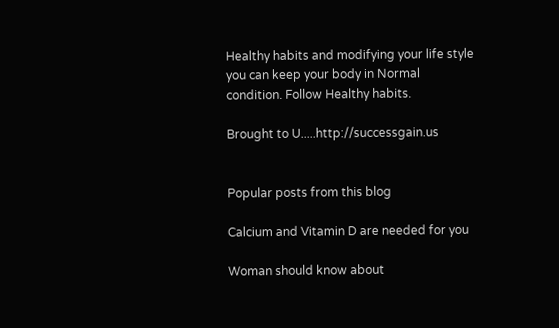Healthy habits and modifying your life style you can keep your body in Normal condition. Follow Healthy habits.

Brought to U.....http://successgain.us


Popular posts from this blog

Calcium and Vitamin D are needed for you

Woman should know about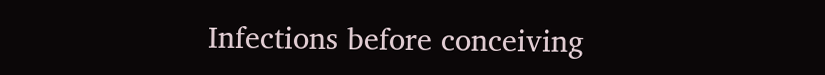Infections before conceiving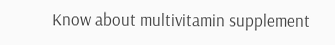Know about multivitamin supplement